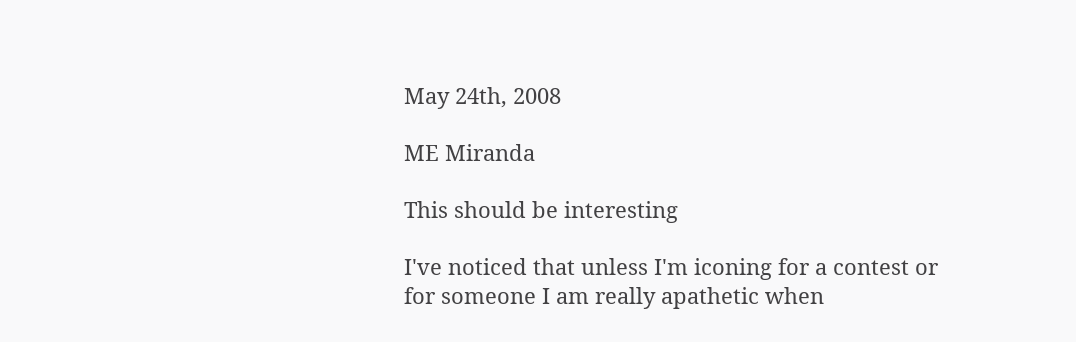May 24th, 2008

ME Miranda

This should be interesting

I've noticed that unless I'm iconing for a contest or for someone I am really apathetic when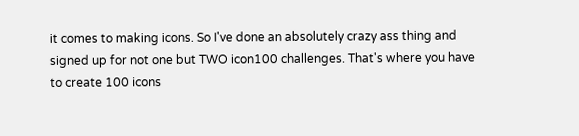it comes to making icons. So I've done an absolutely crazy ass thing and signed up for not one but TWO icon100 challenges. That's where you have to create 100 icons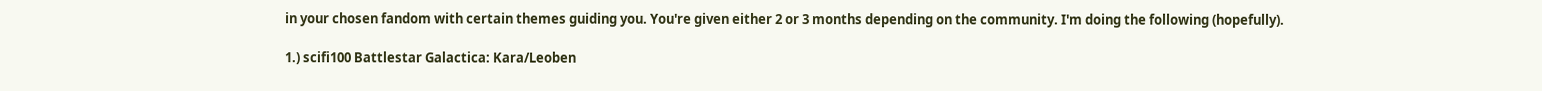in your chosen fandom with certain themes guiding you. You're given either 2 or 3 months depending on the community. I'm doing the following (hopefully).

1.) scifi100 Battlestar Galactica: Kara/Leoben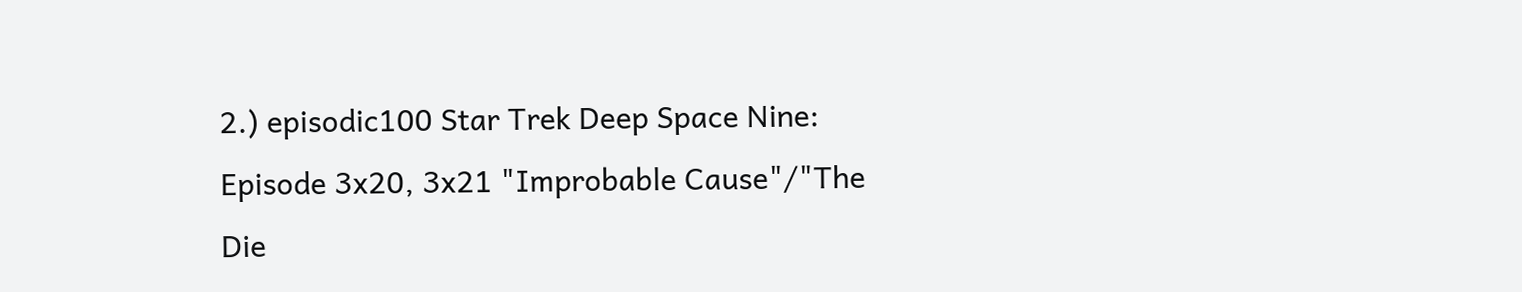2.) episodic100 Star Trek Deep Space Nine: Episode 3x20, 3x21 "Improbable Cause"/"The Die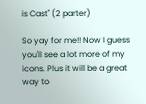is Cast" (2 parter)

So yay for me!! Now I guess you'll see a lot more of my icons. Plus it will be a great way to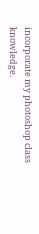incorporate my photoshop class knowledge.